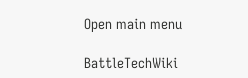Open main menu

BattleTechWiki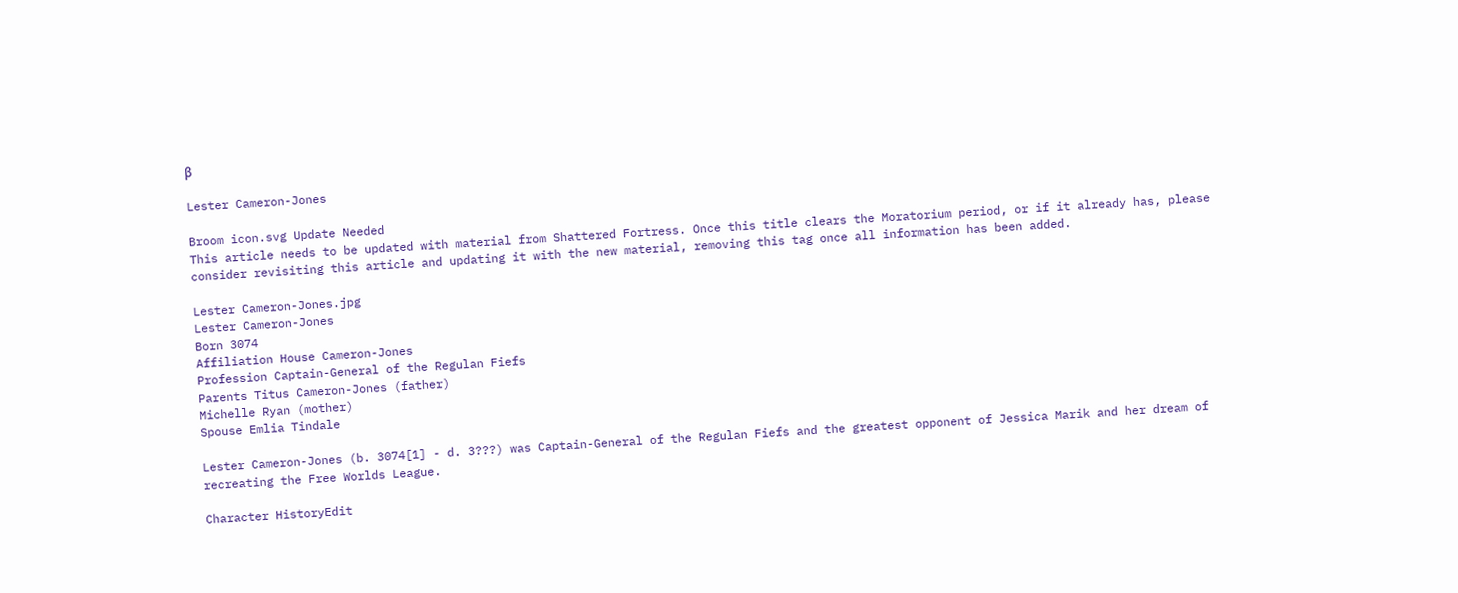β

Lester Cameron-Jones

Broom icon.svg Update Needed
This article needs to be updated with material from Shattered Fortress. Once this title clears the Moratorium period, or if it already has, please consider revisiting this article and updating it with the new material, removing this tag once all information has been added.

Lester Cameron-Jones.jpg
Lester Cameron-Jones
Born 3074
Affiliation House Cameron-Jones
Profession Captain-General of the Regulan Fiefs
Parents Titus Cameron-Jones (father)
Michelle Ryan (mother)
Spouse Emlia Tindale

Lester Cameron-Jones (b. 3074[1] - d. 3???) was Captain-General of the Regulan Fiefs and the greatest opponent of Jessica Marik and her dream of recreating the Free Worlds League.

Character HistoryEdit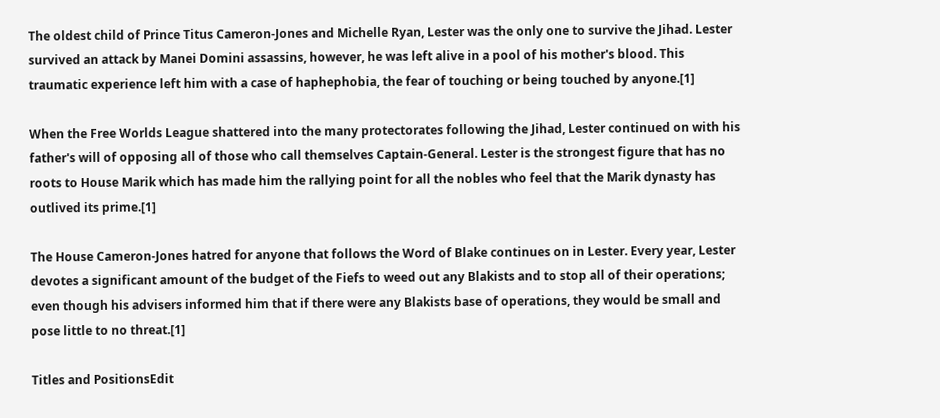The oldest child of Prince Titus Cameron-Jones and Michelle Ryan, Lester was the only one to survive the Jihad. Lester survived an attack by Manei Domini assassins, however, he was left alive in a pool of his mother's blood. This traumatic experience left him with a case of haphephobia, the fear of touching or being touched by anyone.[1]

When the Free Worlds League shattered into the many protectorates following the Jihad, Lester continued on with his father's will of opposing all of those who call themselves Captain-General. Lester is the strongest figure that has no roots to House Marik which has made him the rallying point for all the nobles who feel that the Marik dynasty has outlived its prime.[1]

The House Cameron-Jones hatred for anyone that follows the Word of Blake continues on in Lester. Every year, Lester devotes a significant amount of the budget of the Fiefs to weed out any Blakists and to stop all of their operations; even though his advisers informed him that if there were any Blakists base of operations, they would be small and pose little to no threat.[1]

Titles and PositionsEdit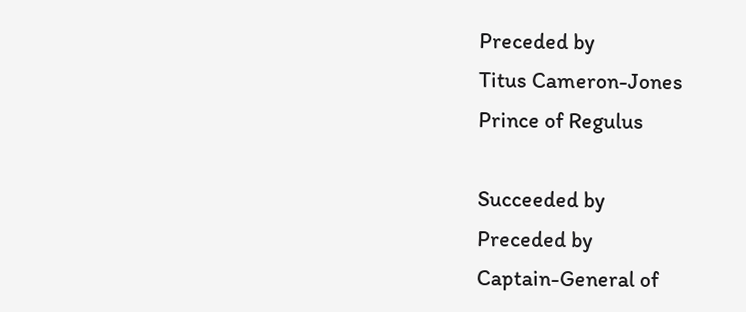Preceded by
Titus Cameron-Jones
Prince of Regulus

Succeeded by
Preceded by
Captain-General of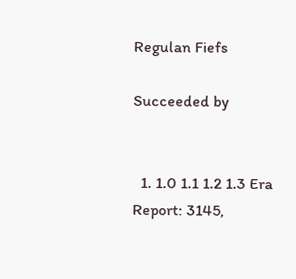Regulan Fiefs

Succeeded by


  1. 1.0 1.1 1.2 1.3 Era Report: 3145,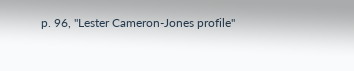p. 96, "Lester Cameron-Jones profile"